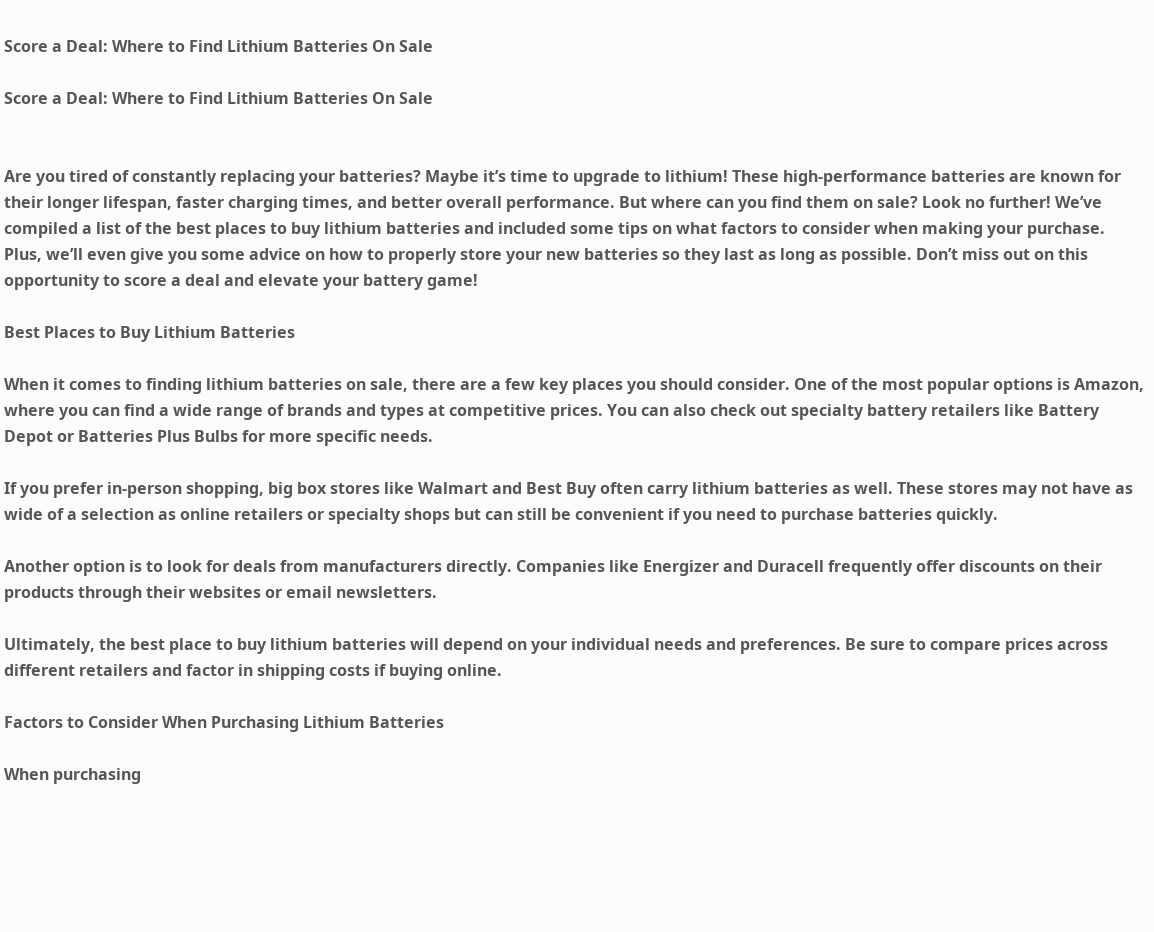Score a Deal: Where to Find Lithium Batteries On Sale

Score a Deal: Where to Find Lithium Batteries On Sale


Are you tired of constantly replacing your batteries? Maybe it’s time to upgrade to lithium! These high-performance batteries are known for their longer lifespan, faster charging times, and better overall performance. But where can you find them on sale? Look no further! We’ve compiled a list of the best places to buy lithium batteries and included some tips on what factors to consider when making your purchase. Plus, we’ll even give you some advice on how to properly store your new batteries so they last as long as possible. Don’t miss out on this opportunity to score a deal and elevate your battery game!

Best Places to Buy Lithium Batteries

When it comes to finding lithium batteries on sale, there are a few key places you should consider. One of the most popular options is Amazon, where you can find a wide range of brands and types at competitive prices. You can also check out specialty battery retailers like Battery Depot or Batteries Plus Bulbs for more specific needs.

If you prefer in-person shopping, big box stores like Walmart and Best Buy often carry lithium batteries as well. These stores may not have as wide of a selection as online retailers or specialty shops but can still be convenient if you need to purchase batteries quickly.

Another option is to look for deals from manufacturers directly. Companies like Energizer and Duracell frequently offer discounts on their products through their websites or email newsletters.

Ultimately, the best place to buy lithium batteries will depend on your individual needs and preferences. Be sure to compare prices across different retailers and factor in shipping costs if buying online.

Factors to Consider When Purchasing Lithium Batteries

When purchasing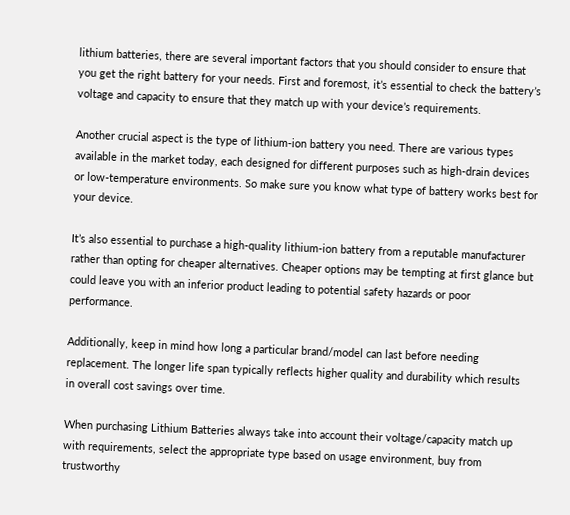lithium batteries, there are several important factors that you should consider to ensure that you get the right battery for your needs. First and foremost, it’s essential to check the battery’s voltage and capacity to ensure that they match up with your device’s requirements.

Another crucial aspect is the type of lithium-ion battery you need. There are various types available in the market today, each designed for different purposes such as high-drain devices or low-temperature environments. So make sure you know what type of battery works best for your device.

It’s also essential to purchase a high-quality lithium-ion battery from a reputable manufacturer rather than opting for cheaper alternatives. Cheaper options may be tempting at first glance but could leave you with an inferior product leading to potential safety hazards or poor performance.

Additionally, keep in mind how long a particular brand/model can last before needing replacement. The longer life span typically reflects higher quality and durability which results in overall cost savings over time.

When purchasing Lithium Batteries always take into account their voltage/capacity match up with requirements, select the appropriate type based on usage environment, buy from trustworthy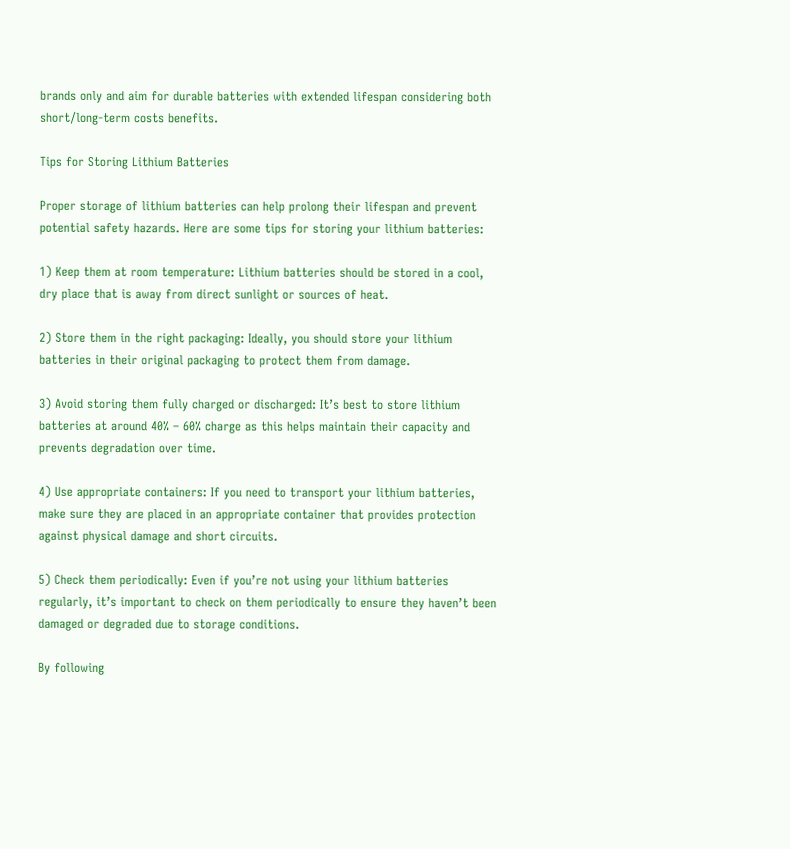brands only and aim for durable batteries with extended lifespan considering both short/long-term costs benefits.

Tips for Storing Lithium Batteries

Proper storage of lithium batteries can help prolong their lifespan and prevent potential safety hazards. Here are some tips for storing your lithium batteries:

1) Keep them at room temperature: Lithium batteries should be stored in a cool, dry place that is away from direct sunlight or sources of heat.

2) Store them in the right packaging: Ideally, you should store your lithium batteries in their original packaging to protect them from damage.

3) Avoid storing them fully charged or discharged: It’s best to store lithium batteries at around 40% – 60% charge as this helps maintain their capacity and prevents degradation over time.

4) Use appropriate containers: If you need to transport your lithium batteries, make sure they are placed in an appropriate container that provides protection against physical damage and short circuits.

5) Check them periodically: Even if you’re not using your lithium batteries regularly, it’s important to check on them periodically to ensure they haven’t been damaged or degraded due to storage conditions.

By following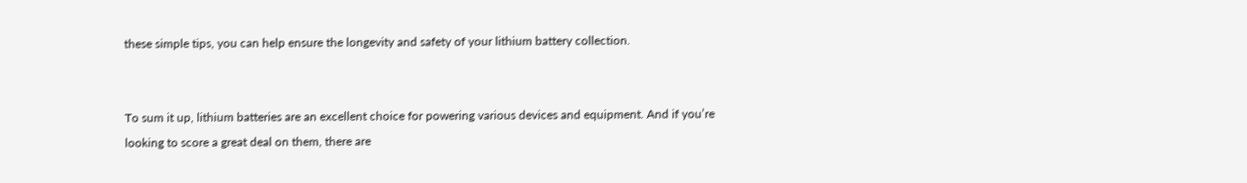these simple tips, you can help ensure the longevity and safety of your lithium battery collection.


To sum it up, lithium batteries are an excellent choice for powering various devices and equipment. And if you’re looking to score a great deal on them, there are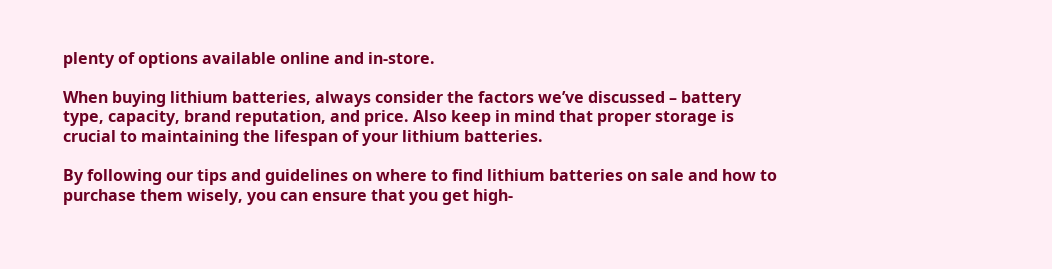plenty of options available online and in-store.

When buying lithium batteries, always consider the factors we’ve discussed – battery type, capacity, brand reputation, and price. Also keep in mind that proper storage is crucial to maintaining the lifespan of your lithium batteries.

By following our tips and guidelines on where to find lithium batteries on sale and how to purchase them wisely, you can ensure that you get high-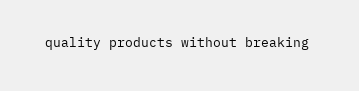quality products without breaking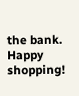the bank. Happy shopping!